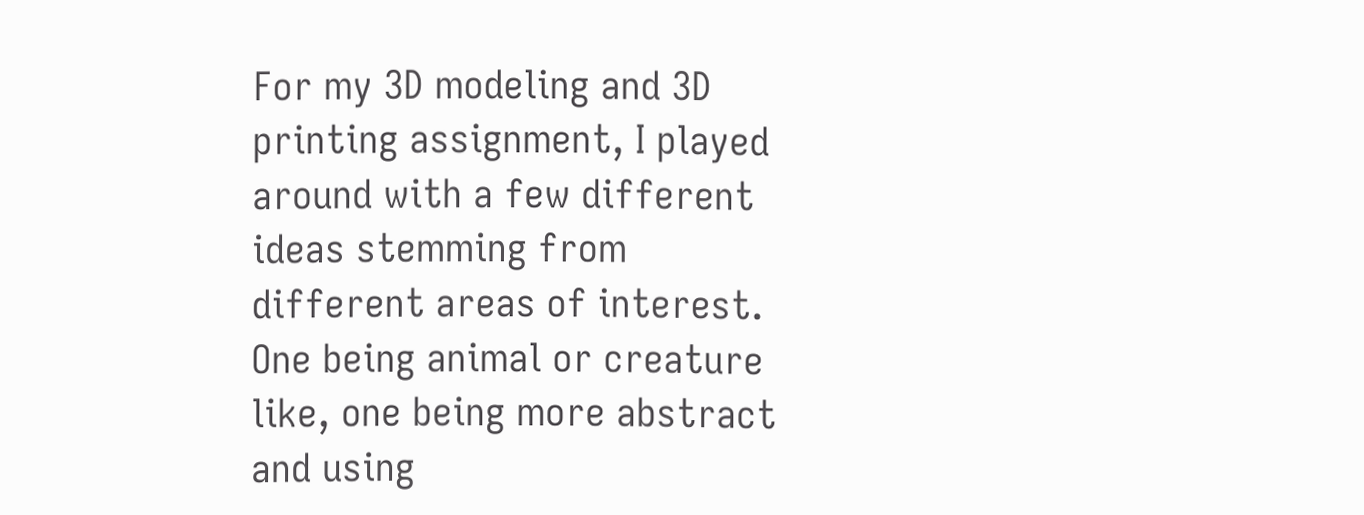For my 3D modeling and 3D printing assignment, I played around with a few different ideas stemming from different areas of interest. One being animal or creature like, one being more abstract and using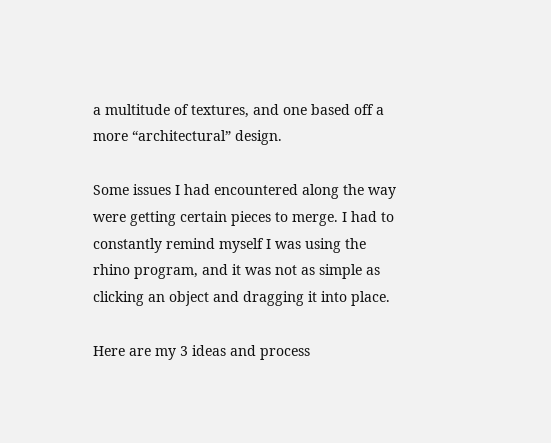a multitude of textures, and one based off a more “architectural” design.

Some issues I had encountered along the way were getting certain pieces to merge. I had to constantly remind myself I was using the rhino program, and it was not as simple as clicking an object and dragging it into place.

Here are my 3 ideas and process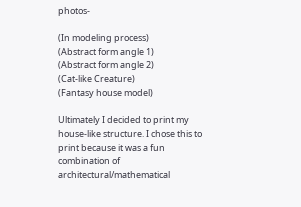photos-

(In modeling process)
(Abstract form angle 1)
(Abstract form angle 2)
(Cat-like Creature)
(Fantasy house model)

Ultimately I decided to print my house-like structure. I chose this to print because it was a fun combination of architectural/mathematical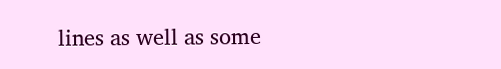lines as well as some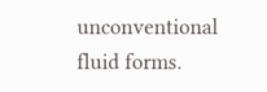unconventional fluid forms.